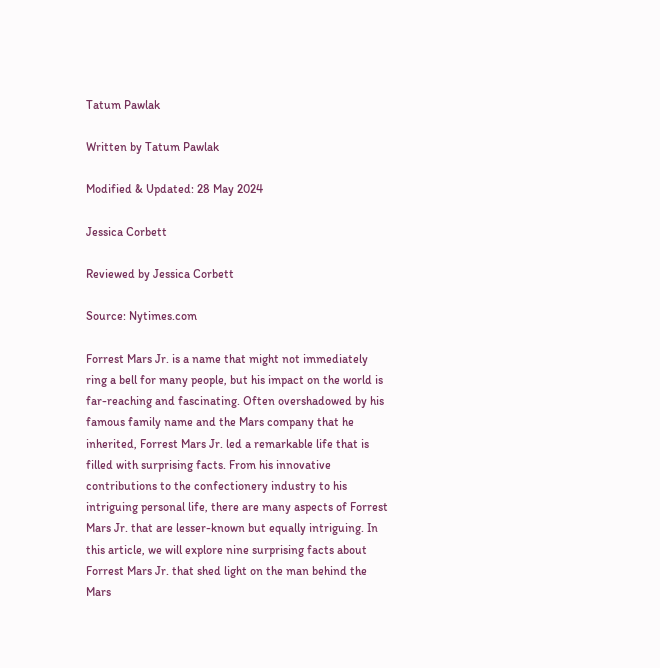Tatum Pawlak

Written by Tatum Pawlak

Modified & Updated: 28 May 2024

Jessica Corbett

Reviewed by Jessica Corbett

Source: Nytimes.com

Forrest Mars Jr. is a name that might not immediately ring a bell for many people, but his impact on the world is far-reaching and fascinating. Often overshadowed by his famous family name and the Mars company that he inherited, Forrest Mars Jr. led a remarkable life that is filled with surprising facts. From his innovative contributions to the confectionery industry to his intriguing personal life, there are many aspects of Forrest Mars Jr. that are lesser-known but equally intriguing. In this article, we will explore nine surprising facts about Forrest Mars Jr. that shed light on the man behind the Mars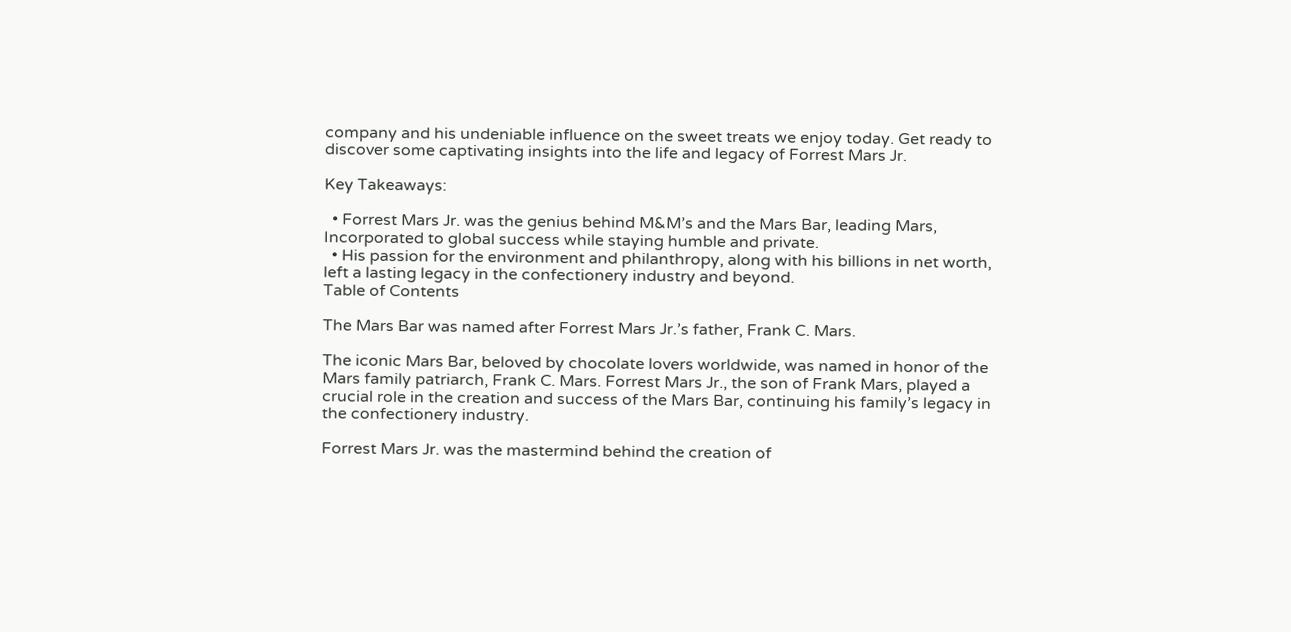company and his undeniable influence on the sweet treats we enjoy today. Get ready to discover some captivating insights into the life and legacy of Forrest Mars Jr.

Key Takeaways:

  • Forrest Mars Jr. was the genius behind M&M’s and the Mars Bar, leading Mars, Incorporated to global success while staying humble and private.
  • His passion for the environment and philanthropy, along with his billions in net worth, left a lasting legacy in the confectionery industry and beyond.
Table of Contents

The Mars Bar was named after Forrest Mars Jr.’s father, Frank C. Mars.

The iconic Mars Bar, beloved by chocolate lovers worldwide, was named in honor of the Mars family patriarch, Frank C. Mars. Forrest Mars Jr., the son of Frank Mars, played a crucial role in the creation and success of the Mars Bar, continuing his family’s legacy in the confectionery industry.

Forrest Mars Jr. was the mastermind behind the creation of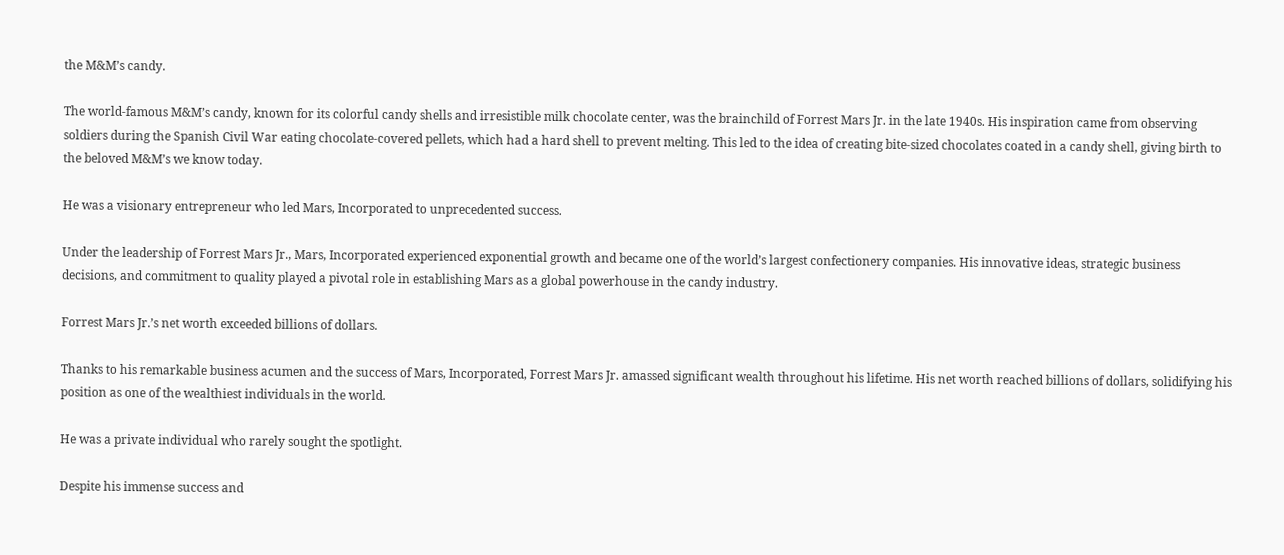the M&M’s candy.

The world-famous M&M’s candy, known for its colorful candy shells and irresistible milk chocolate center, was the brainchild of Forrest Mars Jr. in the late 1940s. His inspiration came from observing soldiers during the Spanish Civil War eating chocolate-covered pellets, which had a hard shell to prevent melting. This led to the idea of creating bite-sized chocolates coated in a candy shell, giving birth to the beloved M&M’s we know today.

He was a visionary entrepreneur who led Mars, Incorporated to unprecedented success.

Under the leadership of Forrest Mars Jr., Mars, Incorporated experienced exponential growth and became one of the world’s largest confectionery companies. His innovative ideas, strategic business decisions, and commitment to quality played a pivotal role in establishing Mars as a global powerhouse in the candy industry.

Forrest Mars Jr.’s net worth exceeded billions of dollars.

Thanks to his remarkable business acumen and the success of Mars, Incorporated, Forrest Mars Jr. amassed significant wealth throughout his lifetime. His net worth reached billions of dollars, solidifying his position as one of the wealthiest individuals in the world.

He was a private individual who rarely sought the spotlight.

Despite his immense success and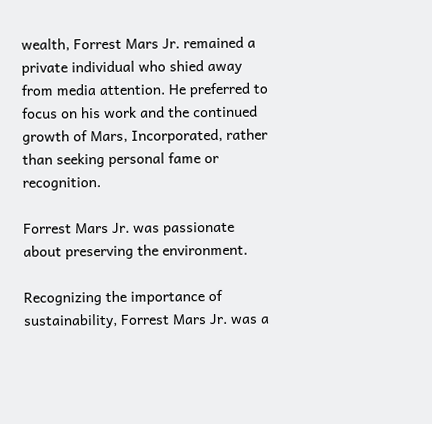wealth, Forrest Mars Jr. remained a private individual who shied away from media attention. He preferred to focus on his work and the continued growth of Mars, Incorporated, rather than seeking personal fame or recognition.

Forrest Mars Jr. was passionate about preserving the environment.

Recognizing the importance of sustainability, Forrest Mars Jr. was a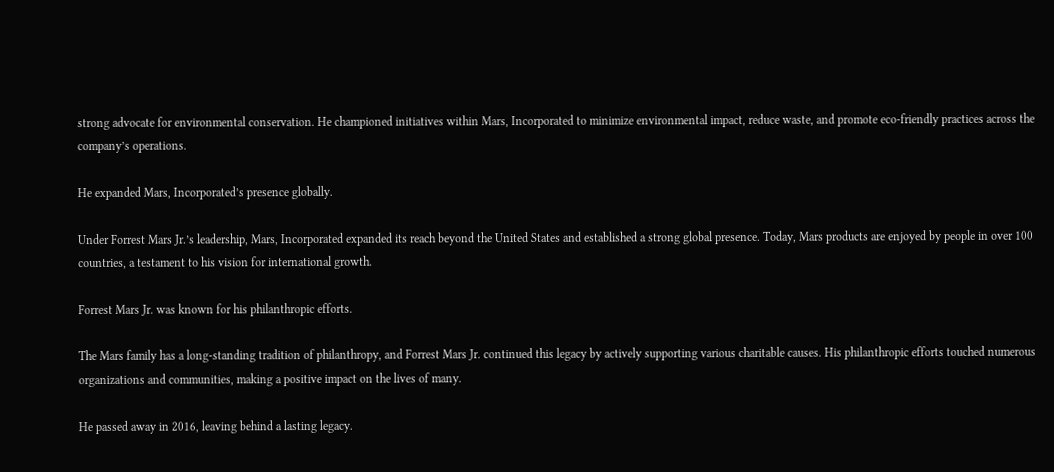strong advocate for environmental conservation. He championed initiatives within Mars, Incorporated to minimize environmental impact, reduce waste, and promote eco-friendly practices across the company’s operations.

He expanded Mars, Incorporated’s presence globally.

Under Forrest Mars Jr.’s leadership, Mars, Incorporated expanded its reach beyond the United States and established a strong global presence. Today, Mars products are enjoyed by people in over 100 countries, a testament to his vision for international growth.

Forrest Mars Jr. was known for his philanthropic efforts.

The Mars family has a long-standing tradition of philanthropy, and Forrest Mars Jr. continued this legacy by actively supporting various charitable causes. His philanthropic efforts touched numerous organizations and communities, making a positive impact on the lives of many.

He passed away in 2016, leaving behind a lasting legacy.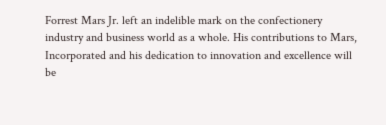Forrest Mars Jr. left an indelible mark on the confectionery industry and business world as a whole. His contributions to Mars, Incorporated and his dedication to innovation and excellence will be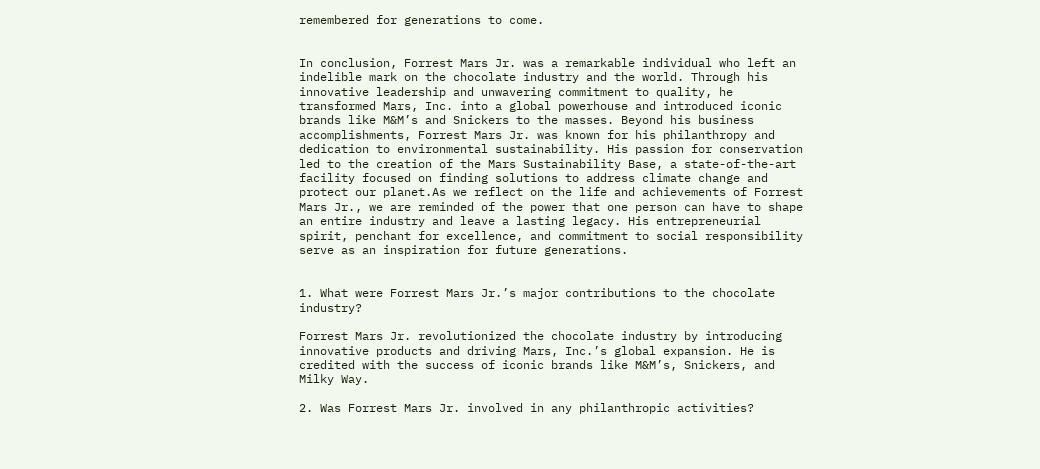remembered for generations to come.


In conclusion, Forrest Mars Jr. was a remarkable individual who left an indelible mark on the chocolate industry and the world. Through his innovative leadership and unwavering commitment to quality, he transformed Mars, Inc. into a global powerhouse and introduced iconic brands like M&M’s and Snickers to the masses. Beyond his business accomplishments, Forrest Mars Jr. was known for his philanthropy and dedication to environmental sustainability. His passion for conservation led to the creation of the Mars Sustainability Base, a state-of-the-art facility focused on finding solutions to address climate change and protect our planet.As we reflect on the life and achievements of Forrest Mars Jr., we are reminded of the power that one person can have to shape an entire industry and leave a lasting legacy. His entrepreneurial spirit, penchant for excellence, and commitment to social responsibility serve as an inspiration for future generations.


1. What were Forrest Mars Jr.’s major contributions to the chocolate industry?

Forrest Mars Jr. revolutionized the chocolate industry by introducing innovative products and driving Mars, Inc.’s global expansion. He is credited with the success of iconic brands like M&M’s, Snickers, and Milky Way.

2. Was Forrest Mars Jr. involved in any philanthropic activities?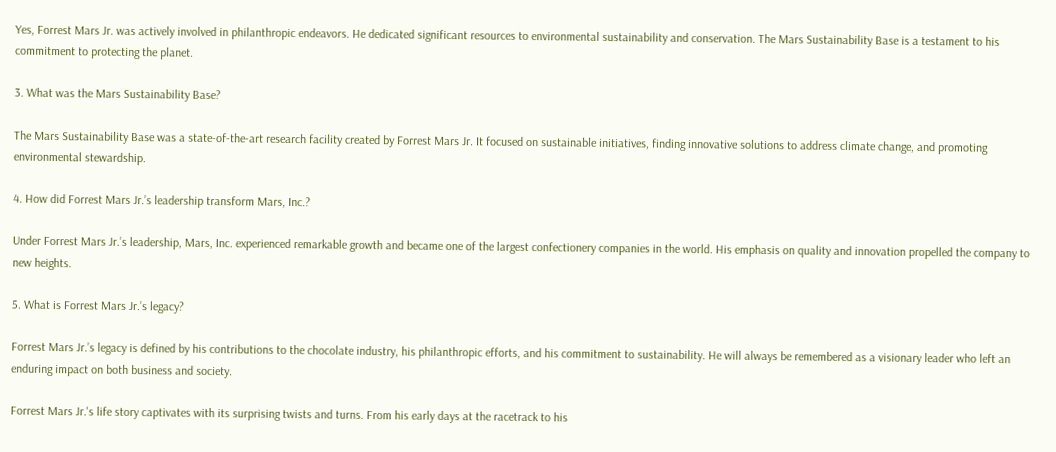Yes, Forrest Mars Jr. was actively involved in philanthropic endeavors. He dedicated significant resources to environmental sustainability and conservation. The Mars Sustainability Base is a testament to his commitment to protecting the planet.

3. What was the Mars Sustainability Base?

The Mars Sustainability Base was a state-of-the-art research facility created by Forrest Mars Jr. It focused on sustainable initiatives, finding innovative solutions to address climate change, and promoting environmental stewardship.

4. How did Forrest Mars Jr.’s leadership transform Mars, Inc.?

Under Forrest Mars Jr.’s leadership, Mars, Inc. experienced remarkable growth and became one of the largest confectionery companies in the world. His emphasis on quality and innovation propelled the company to new heights.

5. What is Forrest Mars Jr.’s legacy?

Forrest Mars Jr.’s legacy is defined by his contributions to the chocolate industry, his philanthropic efforts, and his commitment to sustainability. He will always be remembered as a visionary leader who left an enduring impact on both business and society.

Forrest Mars Jr.'s life story captivates with its surprising twists and turns. From his early days at the racetrack to his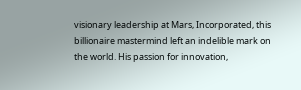visionary leadership at Mars, Incorporated, this billionaire mastermind left an indelible mark on the world. His passion for innovation,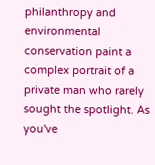philanthropy and environmental conservation paint a complex portrait of a private man who rarely sought the spotlight. As you've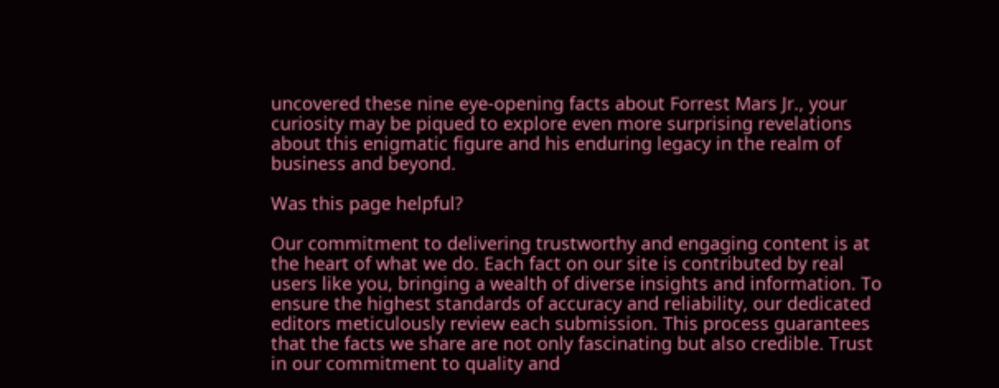uncovered these nine eye-opening facts about Forrest Mars Jr., your curiosity may be piqued to explore even more surprising revelations about this enigmatic figure and his enduring legacy in the realm of business and beyond.

Was this page helpful?

Our commitment to delivering trustworthy and engaging content is at the heart of what we do. Each fact on our site is contributed by real users like you, bringing a wealth of diverse insights and information. To ensure the highest standards of accuracy and reliability, our dedicated editors meticulously review each submission. This process guarantees that the facts we share are not only fascinating but also credible. Trust in our commitment to quality and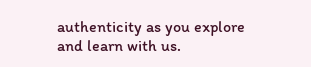authenticity as you explore and learn with us.